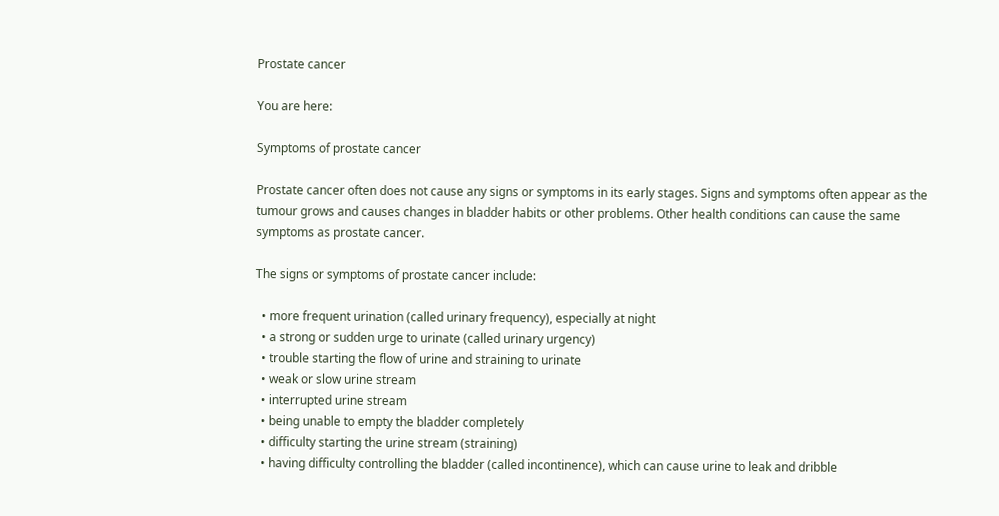Prostate cancer

You are here:

Symptoms of prostate cancer

Prostate cancer often does not cause any signs or symptoms in its early stages. Signs and symptoms often appear as the tumour grows and causes changes in bladder habits or other problems. Other health conditions can cause the same symptoms as prostate cancer.

The signs or symptoms of prostate cancer include:

  • more frequent urination (called urinary frequency), especially at night
  • a strong or sudden urge to urinate (called urinary urgency)
  • trouble starting the flow of urine and straining to urinate
  • weak or slow urine stream
  • interrupted urine stream
  • being unable to empty the bladder completely
  • difficulty starting the urine stream (straining)
  • having difficulty controlling the bladder (called incontinence), which can cause urine to leak and dribble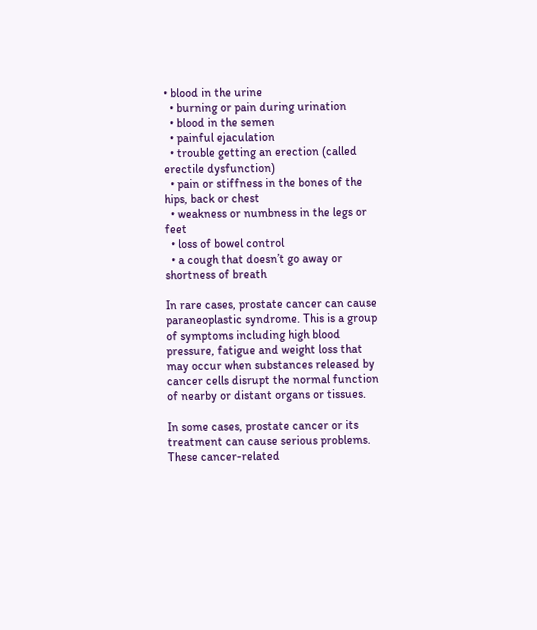• blood in the urine
  • burning or pain during urination
  • blood in the semen
  • painful ejaculation
  • trouble getting an erection (called erectile dysfunction)
  • pain or stiffness in the bones of the hips, back or chest
  • weakness or numbness in the legs or feet
  • loss of bowel control
  • a cough that doesn’t go away or shortness of breath

In rare cases, prostate cancer can cause paraneoplastic syndrome. This is a group of symptoms including high blood pressure, fatigue and weight loss that may occur when substances released by cancer cells disrupt the normal function of nearby or distant organs or tissues.

In some cases, prostate cancer or its treatment can cause serious problems. These cancer-related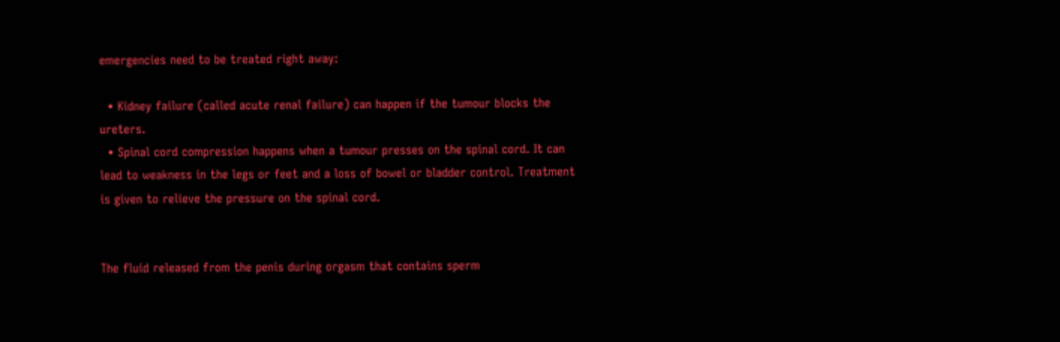emergencies need to be treated right away:

  • Kidney failure (called acute renal failure) can happen if the tumour blocks the ureters.
  • Spinal cord compression happens when a tumour presses on the spinal cord. It can lead to weakness in the legs or feet and a loss of bowel or bladder control. Treatment is given to relieve the pressure on the spinal cord.


The fluid released from the penis during orgasm that contains sperm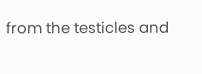from the testicles and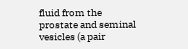fluid from the prostate and seminal vesicles (a pair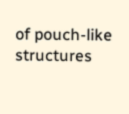of pouch-like structures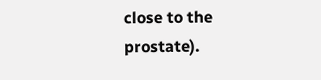close to the prostate).